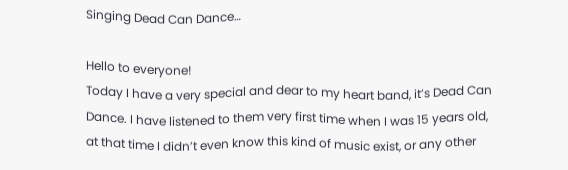Singing Dead Can Dance…

Hello to everyone!
Today I have a very special and dear to my heart band, it’s Dead Can Dance. I have listened to them very first time when I was 15 years old, at that time I didn’t even know this kind of music exist, or any other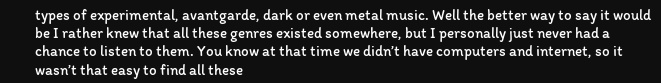types of experimental, avantgarde, dark or even metal music. Well the better way to say it would be I rather knew that all these genres existed somewhere, but I personally just never had a chance to listen to them. You know at that time we didn’t have computers and internet, so it wasn’t that easy to find all these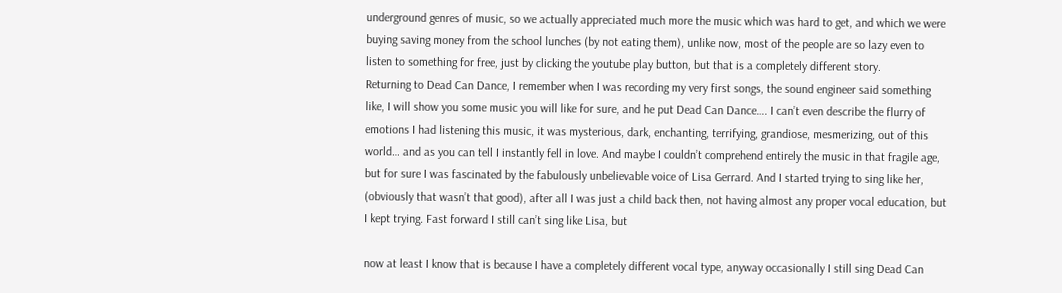underground genres of music, so we actually appreciated much more the music which was hard to get, and which we were buying saving money from the school lunches (by not eating them), unlike now, most of the people are so lazy even to listen to something for free, just by clicking the youtube play button, but that is a completely different story.
Returning to Dead Can Dance, I remember when I was recording my very first songs, the sound engineer said something like, I will show you some music you will like for sure, and he put Dead Can Dance…. I can’t even describe the flurry of emotions I had listening this music, it was mysterious, dark, enchanting, terrifying, grandiose, mesmerizing, out of this world… and as you can tell I instantly fell in love. And maybe I couldn’t comprehend entirely the music in that fragile age, but for sure I was fascinated by the fabulously unbelievable voice of Lisa Gerrard. And I started trying to sing like her, (obviously that wasn’t that good), after all I was just a child back then, not having almost any proper vocal education, but I kept trying. Fast forward I still can’t sing like Lisa, but

now at least I know that is because I have a completely different vocal type, anyway occasionally I still sing Dead Can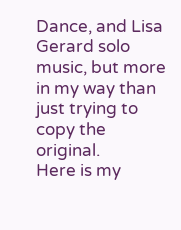Dance, and Lisa Gerard solo music, but more in my way than just trying to copy the original.
Here is my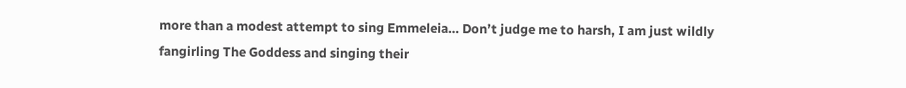more than a modest attempt to sing Emmeleia… Don’t judge me to harsh, I am just wildly fangirling The Goddess and singing their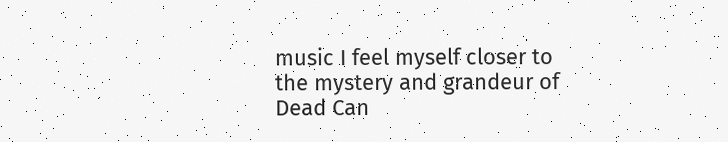music I feel myself closer to the mystery and grandeur of Dead Can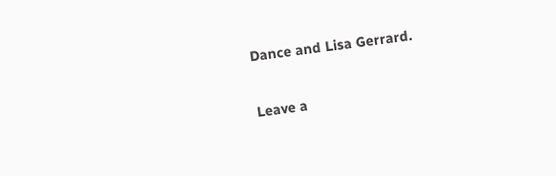Dance and Lisa Gerrard.

Leave a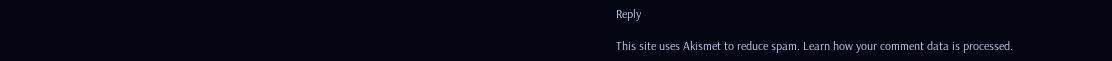Reply

This site uses Akismet to reduce spam. Learn how your comment data is processed.